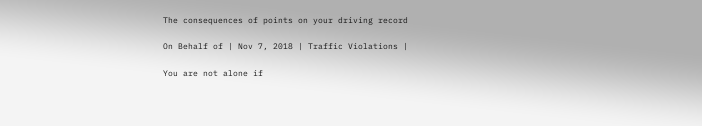The consequences of points on your driving record

On Behalf of | Nov 7, 2018 | Traffic Violations |

You are not alone if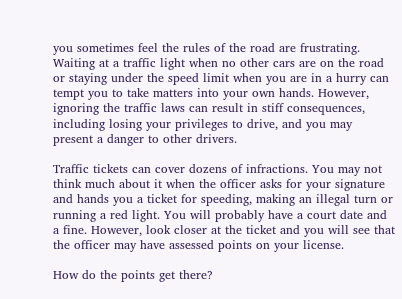you sometimes feel the rules of the road are frustrating. Waiting at a traffic light when no other cars are on the road or staying under the speed limit when you are in a hurry can tempt you to take matters into your own hands. However, ignoring the traffic laws can result in stiff consequences, including losing your privileges to drive, and you may present a danger to other drivers.

Traffic tickets can cover dozens of infractions. You may not think much about it when the officer asks for your signature and hands you a ticket for speeding, making an illegal turn or running a red light. You will probably have a court date and a fine. However, look closer at the ticket and you will see that the officer may have assessed points on your license.

How do the points get there?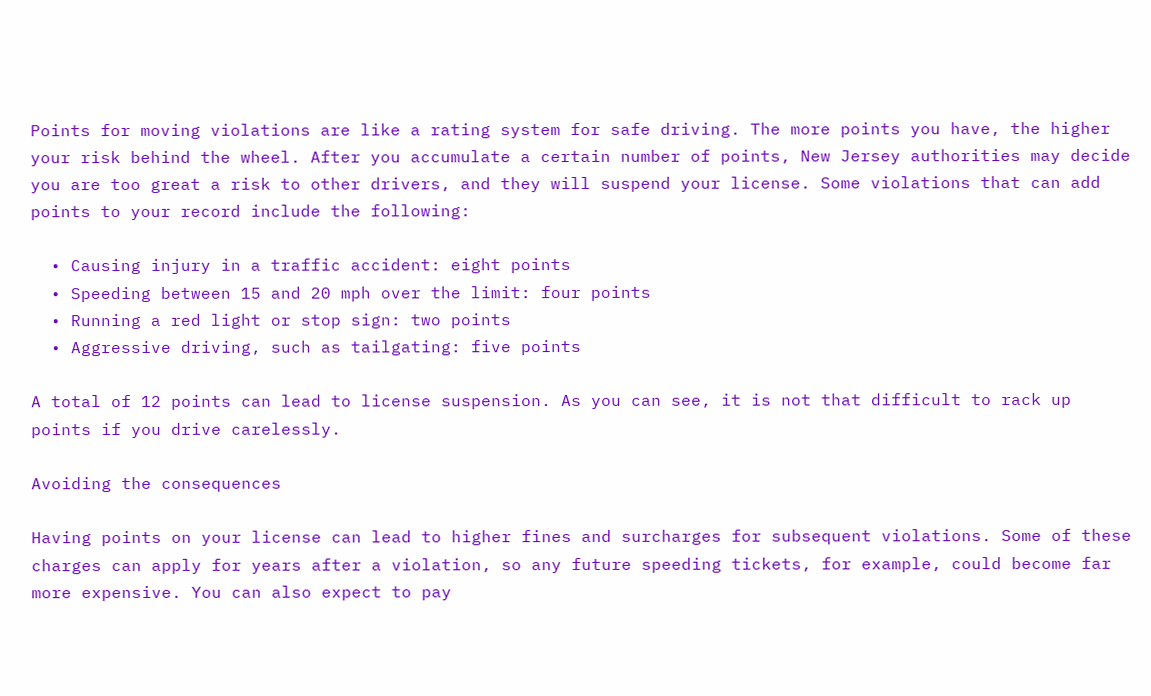Points for moving violations are like a rating system for safe driving. The more points you have, the higher your risk behind the wheel. After you accumulate a certain number of points, New Jersey authorities may decide you are too great a risk to other drivers, and they will suspend your license. Some violations that can add points to your record include the following:

  • Causing injury in a traffic accident: eight points
  • Speeding between 15 and 20 mph over the limit: four points
  • Running a red light or stop sign: two points
  • Aggressive driving, such as tailgating: five points

A total of 12 points can lead to license suspension. As you can see, it is not that difficult to rack up points if you drive carelessly.

Avoiding the consequences

Having points on your license can lead to higher fines and surcharges for subsequent violations. Some of these charges can apply for years after a violation, so any future speeding tickets, for example, could become far more expensive. You can also expect to pay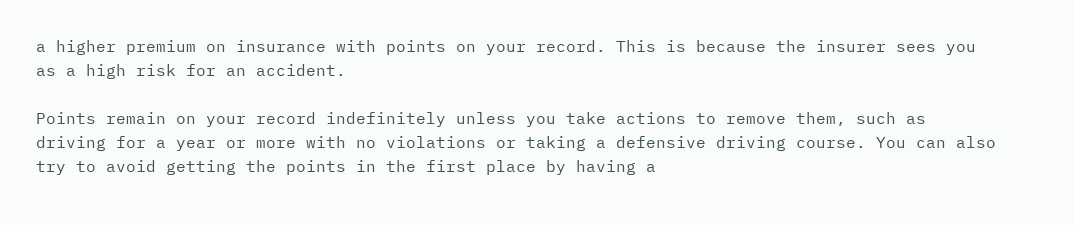a higher premium on insurance with points on your record. This is because the insurer sees you as a high risk for an accident.

Points remain on your record indefinitely unless you take actions to remove them, such as driving for a year or more with no violations or taking a defensive driving course. You can also try to avoid getting the points in the first place by having a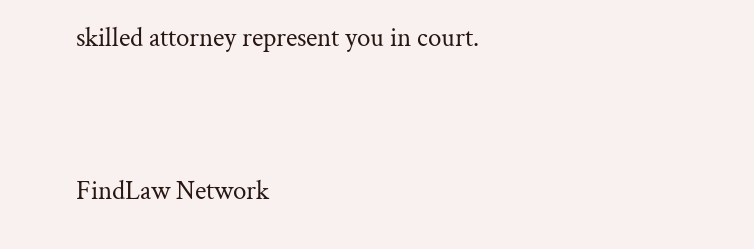skilled attorney represent you in court.


FindLaw Network